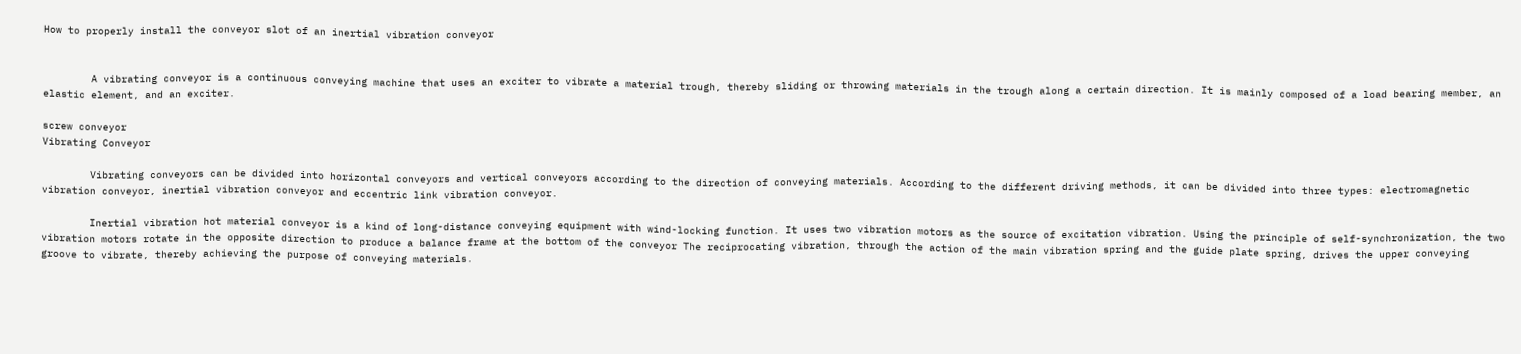How to properly install the conveyor slot of an inertial vibration conveyor


        A vibrating conveyor is a continuous conveying machine that uses an exciter to vibrate a material trough, thereby sliding or throwing materials in the trough along a certain direction. It is mainly composed of a load bearing member, an elastic element, and an exciter.

screw conveyor
Vibrating Conveyor

        Vibrating conveyors can be divided into horizontal conveyors and vertical conveyors according to the direction of conveying materials. According to the different driving methods, it can be divided into three types: electromagnetic vibration conveyor, inertial vibration conveyor and eccentric link vibration conveyor.

        Inertial vibration hot material conveyor is a kind of long-distance conveying equipment with wind-locking function. It uses two vibration motors as the source of excitation vibration. Using the principle of self-synchronization, the two vibration motors rotate in the opposite direction to produce a balance frame at the bottom of the conveyor The reciprocating vibration, through the action of the main vibration spring and the guide plate spring, drives the upper conveying groove to vibrate, thereby achieving the purpose of conveying materials.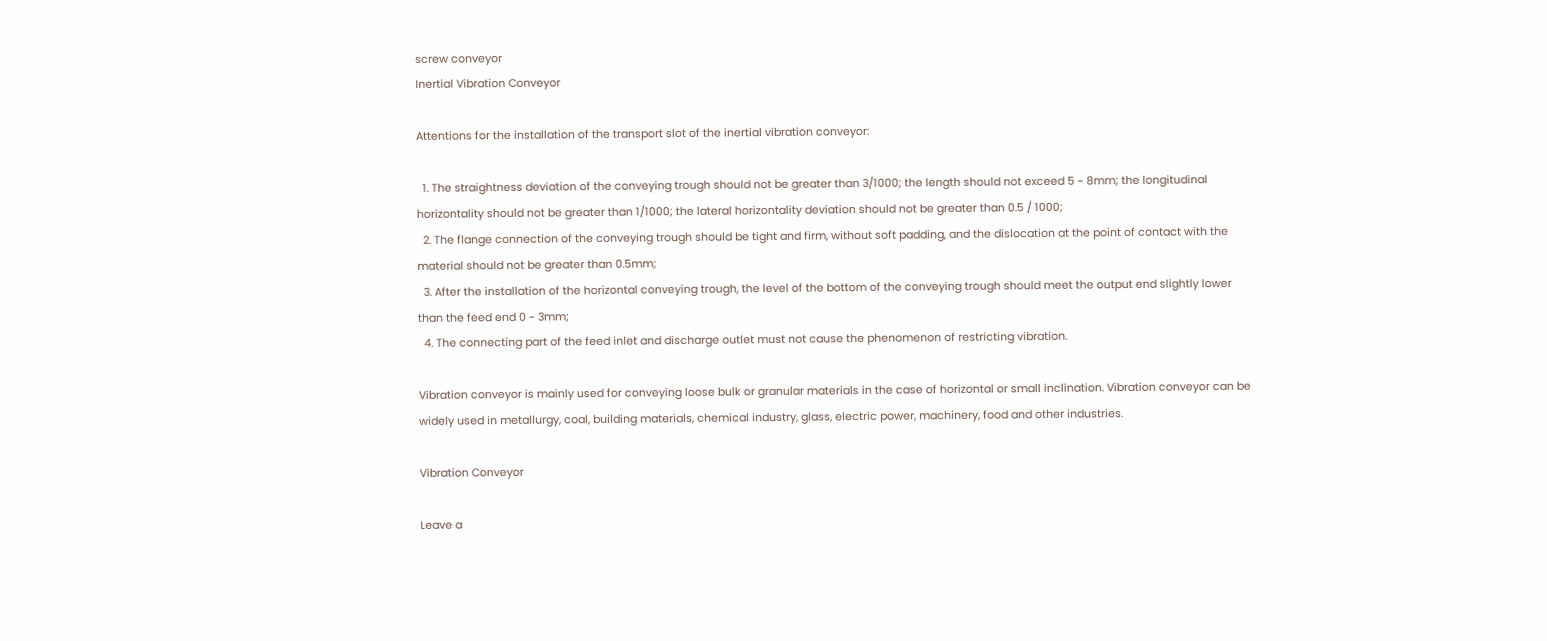screw conveyor
Inertial Vibration Conveyor

Attentions for the installation of the transport slot of the inertial vibration conveyor:

  1. The straightness deviation of the conveying trough should not be greater than 3/1000; the length should not exceed 5 ~ 8mm; the longitudinal horizontality should not be greater than 1/1000; the lateral horizontality deviation should not be greater than 0.5 / 1000;
  2. The flange connection of the conveying trough should be tight and firm, without soft padding, and the dislocation at the point of contact with the material should not be greater than 0.5mm;
  3. After the installation of the horizontal conveying trough, the level of the bottom of the conveying trough should meet the output end slightly lower than the feed end 0 ~ 3mm;
  4. The connecting part of the feed inlet and discharge outlet must not cause the phenomenon of restricting vibration.

Vibration conveyor is mainly used for conveying loose bulk or granular materials in the case of horizontal or small inclination. Vibration conveyor can be widely used in metallurgy, coal, building materials, chemical industry, glass, electric power, machinery, food and other industries.

Vibration Conveyor

Leave a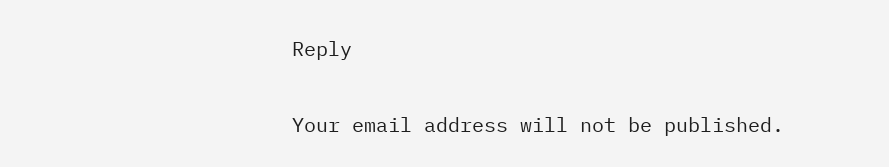Reply

Your email address will not be published.